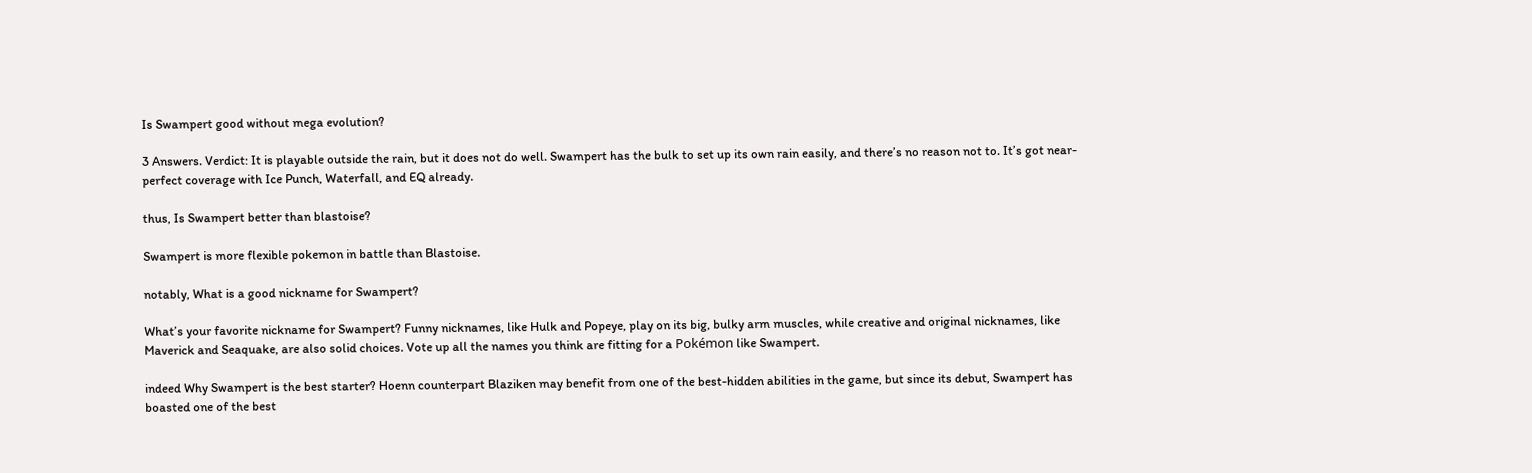Is Swampert good without mega evolution?

3 Answers. Verdict: It is playable outside the rain, but it does not do well. Swampert has the bulk to set up its own rain easily, and there’s no reason not to. It’s got near-perfect coverage with Ice Punch, Waterfall, and EQ already.

thus, Is Swampert better than blastoise?

Swampert is more flexible pokemon in battle than Blastoise.

notably, What is a good nickname for Swampert?

What’s your favorite nickname for Swampert? Funny nicknames, like Hulk and Popeye, play on its big, bulky arm muscles, while creative and original nicknames, like Maverick and Seaquake, are also solid choices. Vote up all the names you think are fitting for a Pokémon like Swampert.

indeed Why Swampert is the best starter? Hoenn counterpart Blaziken may benefit from one of the best-hidden abilities in the game, but since its debut, Swampert has boasted one of the best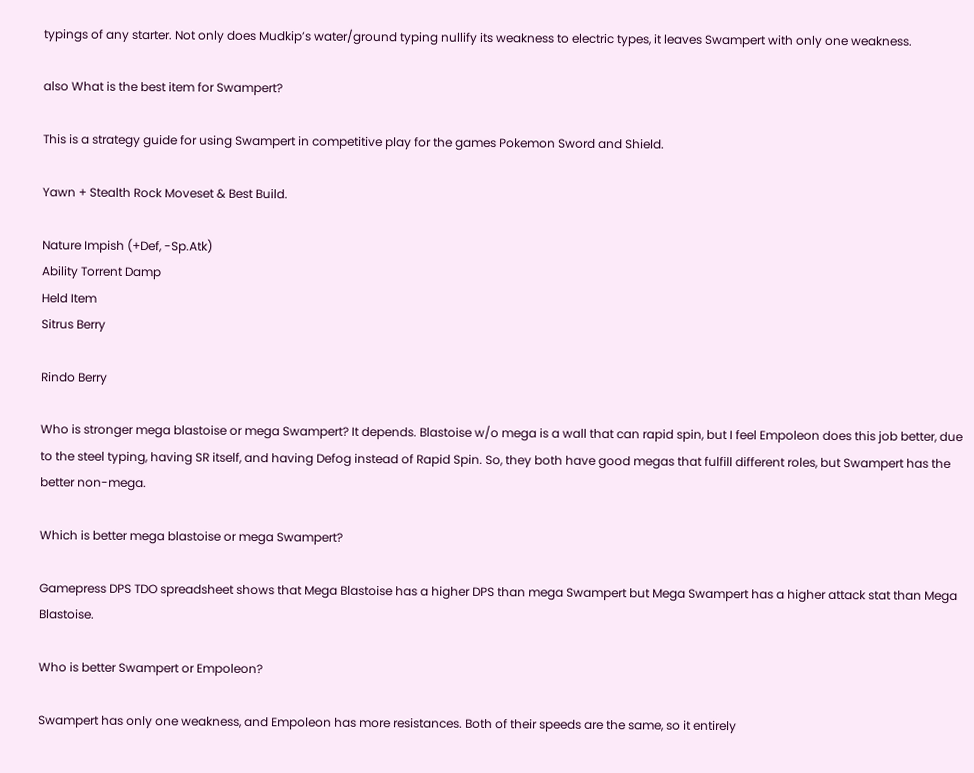typings of any starter. Not only does Mudkip’s water/ground typing nullify its weakness to electric types, it leaves Swampert with only one weakness.

also What is the best item for Swampert?

This is a strategy guide for using Swampert in competitive play for the games Pokemon Sword and Shield.

Yawn + Stealth Rock Moveset & Best Build.

Nature Impish (+Def, -Sp.Atk)
Ability Torrent Damp
Held Item
Sitrus Berry

Rindo Berry

Who is stronger mega blastoise or mega Swampert? It depends. Blastoise w/o mega is a wall that can rapid spin, but I feel Empoleon does this job better, due to the steel typing, having SR itself, and having Defog instead of Rapid Spin. So, they both have good megas that fulfill different roles, but Swampert has the better non-mega.

Which is better mega blastoise or mega Swampert?

Gamepress DPS TDO spreadsheet shows that Mega Blastoise has a higher DPS than mega Swampert but Mega Swampert has a higher attack stat than Mega Blastoise.

Who is better Swampert or Empoleon?

Swampert has only one weakness, and Empoleon has more resistances. Both of their speeds are the same, so it entirely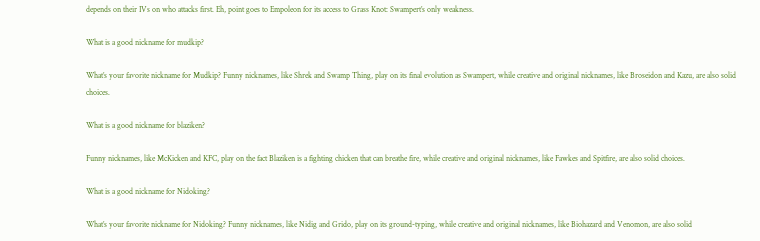depends on their IVs on who attacks first. Eh, point goes to Empoleon for its access to Grass Knot: Swampert’s only weakness.

What is a good nickname for mudkip?

What’s your favorite nickname for Mudkip? Funny nicknames, like Shrek and Swamp Thing, play on its final evolution as Swampert, while creative and original nicknames, like Broseidon and Kazu, are also solid choices.

What is a good nickname for blaziken?

Funny nicknames, like McKicken and KFC, play on the fact Blaziken is a fighting chicken that can breathe fire, while creative and original nicknames, like Fawkes and Spitfire, are also solid choices.

What is a good nickname for Nidoking?

What’s your favorite nickname for Nidoking? Funny nicknames, like Nidig and Grido, play on its ground-typing, while creative and original nicknames, like Biohazard and Venomon, are also solid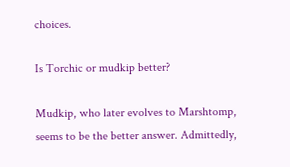choices.

Is Torchic or mudkip better?

Mudkip, who later evolves to Marshtomp, seems to be the better answer. Admittedly,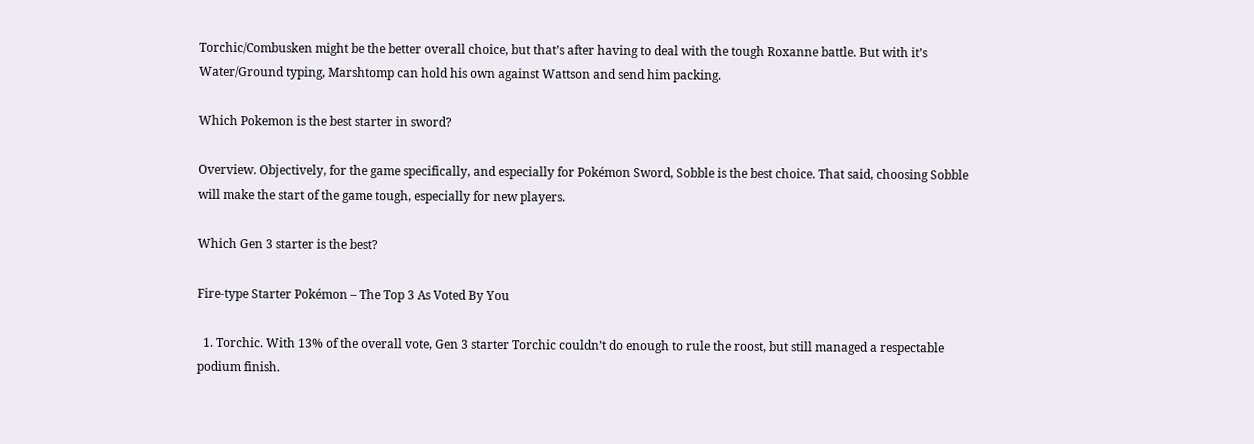Torchic/Combusken might be the better overall choice, but that’s after having to deal with the tough Roxanne battle. But with it’s Water/Ground typing, Marshtomp can hold his own against Wattson and send him packing.

Which Pokemon is the best starter in sword?

Overview. Objectively, for the game specifically, and especially for Pokémon Sword, Sobble is the best choice. That said, choosing Sobble will make the start of the game tough, especially for new players.

Which Gen 3 starter is the best?

Fire-type Starter Pokémon – The Top 3 As Voted By You

  1. Torchic. With 13% of the overall vote, Gen 3 starter Torchic couldn’t do enough to rule the roost, but still managed a respectable podium finish.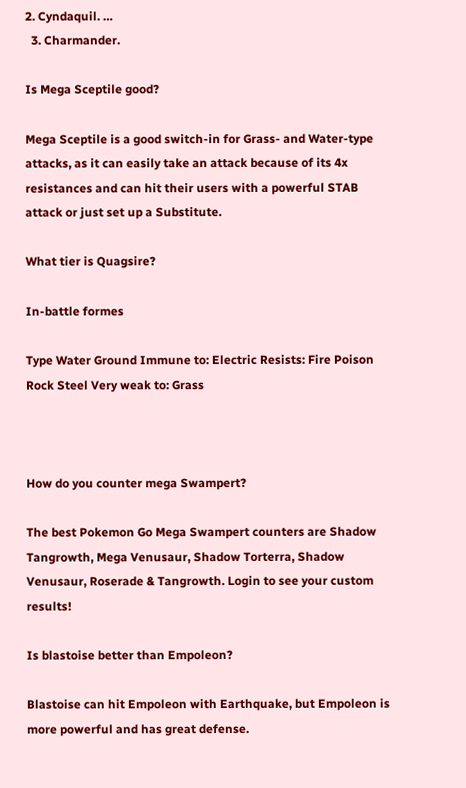2. Cyndaquil. …
  3. Charmander.

Is Mega Sceptile good?

Mega Sceptile is a good switch-in for Grass- and Water-type attacks, as it can easily take an attack because of its 4x resistances and can hit their users with a powerful STAB attack or just set up a Substitute.

What tier is Quagsire?

In-battle formes

Type Water Ground Immune to: Electric Resists: Fire Poison Rock Steel Very weak to: Grass



How do you counter mega Swampert?

The best Pokemon Go Mega Swampert counters are Shadow Tangrowth, Mega Venusaur, Shadow Torterra, Shadow Venusaur, Roserade & Tangrowth. Login to see your custom results!

Is blastoise better than Empoleon?

Blastoise can hit Empoleon with Earthquake, but Empoleon is more powerful and has great defense.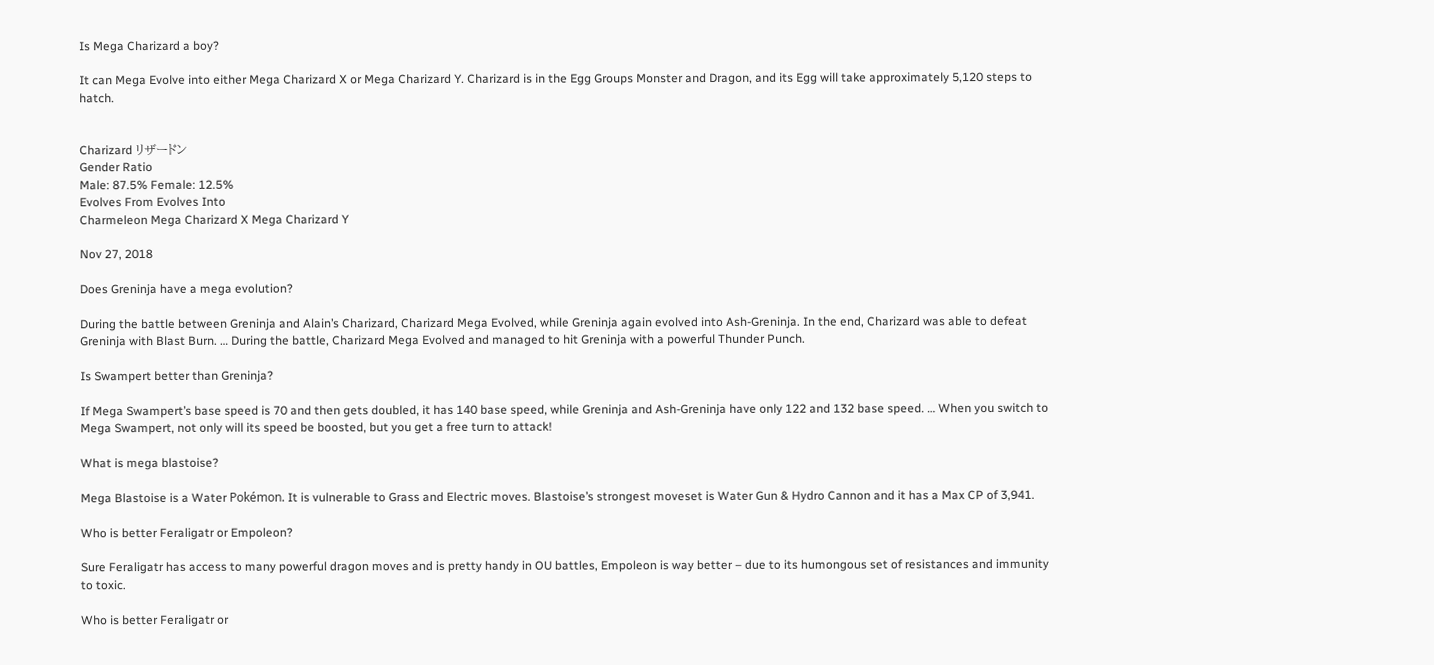Is Mega Charizard a boy?

It can Mega Evolve into either Mega Charizard X or Mega Charizard Y. Charizard is in the Egg Groups Monster and Dragon, and its Egg will take approximately 5,120 steps to hatch.


Charizard リザードン
Gender Ratio
Male: 87.5% Female: 12.5%
Evolves From Evolves Into
Charmeleon Mega Charizard X Mega Charizard Y

Nov 27, 2018

Does Greninja have a mega evolution?

During the battle between Greninja and Alain’s Charizard, Charizard Mega Evolved, while Greninja again evolved into Ash-Greninja. In the end, Charizard was able to defeat Greninja with Blast Burn. … During the battle, Charizard Mega Evolved and managed to hit Greninja with a powerful Thunder Punch.

Is Swampert better than Greninja?

If Mega Swampert’s base speed is 70 and then gets doubled, it has 140 base speed, while Greninja and Ash-Greninja have only 122 and 132 base speed. … When you switch to Mega Swampert, not only will its speed be boosted, but you get a free turn to attack!

What is mega blastoise?

Mega Blastoise is a Water Pokémon. It is vulnerable to Grass and Electric moves. Blastoise’s strongest moveset is Water Gun & Hydro Cannon and it has a Max CP of 3,941.

Who is better Feraligatr or Empoleon?

Sure Feraligatr has access to many powerful dragon moves and is pretty handy in OU battles, Empoleon is way better – due to its humongous set of resistances and immunity to toxic.

Who is better Feraligatr or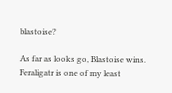blastoise?

As far as looks go, Blastoise wins. Feraligatr is one of my least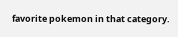favorite pokemon in that category.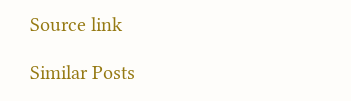Source link

Similar Posts